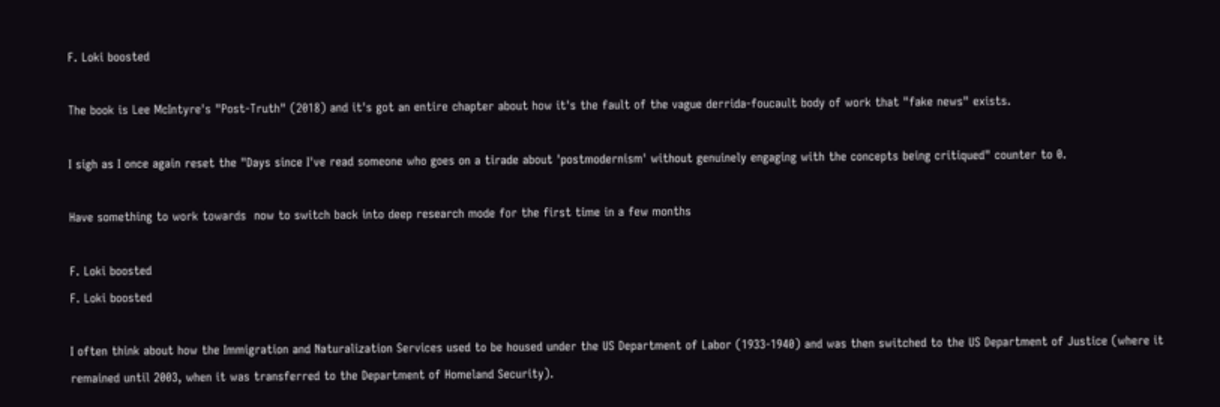F. Loki boosted

The book is Lee McIntyre's "Post-Truth" (2018) and it's got an entire chapter about how it's the fault of the vague derrida-foucault body of work that "fake news" exists.

I sigh as I once again reset the "Days since I've read someone who goes on a tirade about 'postmodernism' without genuinely engaging with the concepts being critiqued" counter to 0.

Have something to work towards  now to switch back into deep research mode for the first time in a few months

F. Loki boosted
F. Loki boosted

I often think about how the Immigration and Naturalization Services used to be housed under the US Department of Labor (1933-1940) and was then switched to the US Department of Justice (where it remained until 2003, when it was transferred to the Department of Homeland Security).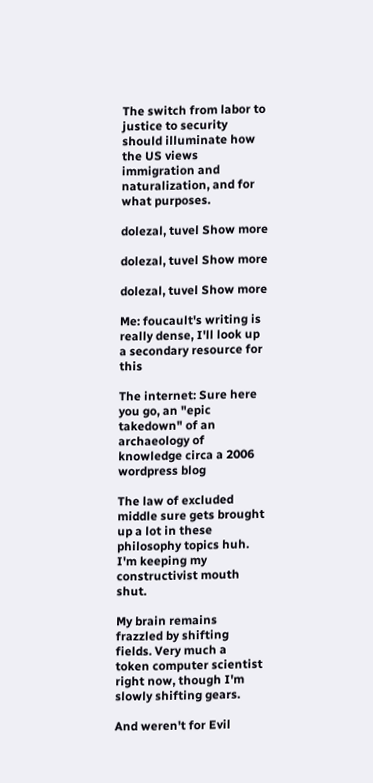The switch from labor to justice to security should illuminate how the US views immigration and naturalization, and for what purposes.

dolezal, tuvel Show more

dolezal, tuvel Show more

dolezal, tuvel Show more

Me: foucault's writing is really dense, I'll look up a secondary resource for this

The internet: Sure here you go, an "epic takedown" of an archaeology of knowledge circa a 2006 wordpress blog

The law of excluded middle sure gets brought up a lot in these philosophy topics huh. I'm keeping my constructivist mouth shut.

My brain remains frazzled by shifting fields. Very much a token computer scientist right now, though I'm slowly shifting gears.

And weren't for Evil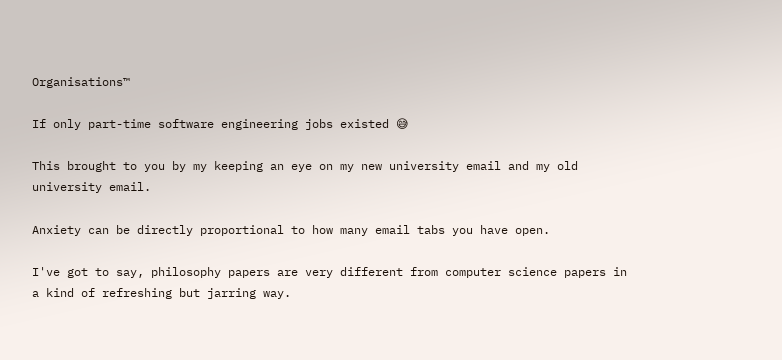Organisations™

If only part-time software engineering jobs existed 😅

This brought to you by my keeping an eye on my new university email and my old university email.

Anxiety can be directly proportional to how many email tabs you have open.

I've got to say, philosophy papers are very different from computer science papers in a kind of refreshing but jarring way.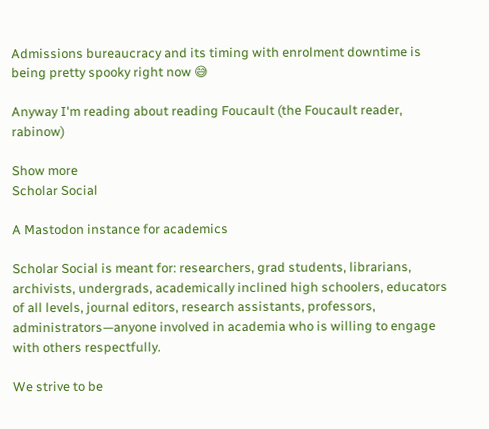Admissions bureaucracy and its timing with enrolment downtime is being pretty spooky right now 😅

Anyway I'm reading about reading Foucault (the Foucault reader, rabinow)

Show more
Scholar Social

A Mastodon instance for academics

Scholar Social is meant for: researchers, grad students, librarians, archivists, undergrads, academically inclined high schoolers, educators of all levels, journal editors, research assistants, professors, administrators—anyone involved in academia who is willing to engage with others respectfully.

We strive to be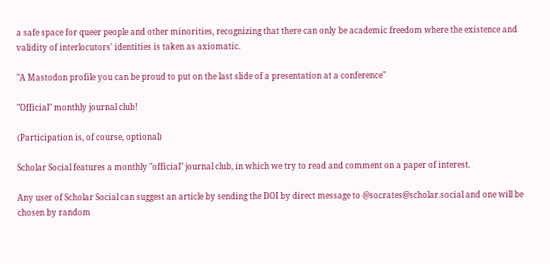a safe space for queer people and other minorities, recognizing that there can only be academic freedom where the existence and validity of interlocutors' identities is taken as axiomatic.

"A Mastodon profile you can be proud to put on the last slide of a presentation at a conference"

"Official" monthly journal club!

(Participation is, of course, optional)

Scholar Social features a monthly "official" journal club, in which we try to read and comment on a paper of interest.

Any user of Scholar Social can suggest an article by sending the DOI by direct message to @socrates@scholar.social and one will be chosen by random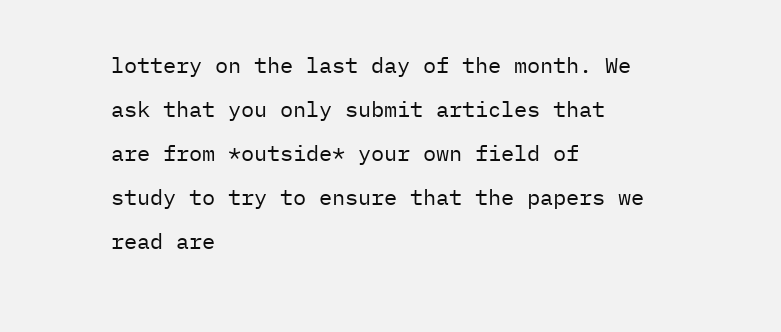lottery on the last day of the month. We ask that you only submit articles that are from *outside* your own field of study to try to ensure that the papers we read are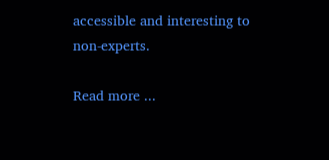accessible and interesting to non-experts.

Read more ...